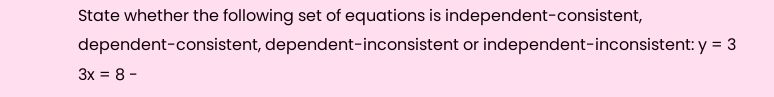State whether the following set of equations is independent-consistent, dependent-consistent, dependent-inconsistent or independent-inconsistent: y = 3 3x = 8 -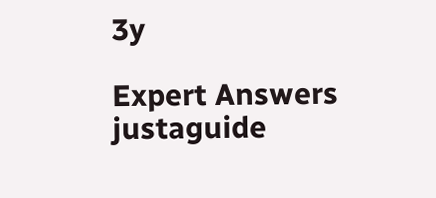3y

Expert Answers
justaguide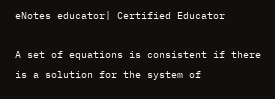eNotes educator| Certified Educator

A set of equations is consistent if there is a solution for the system of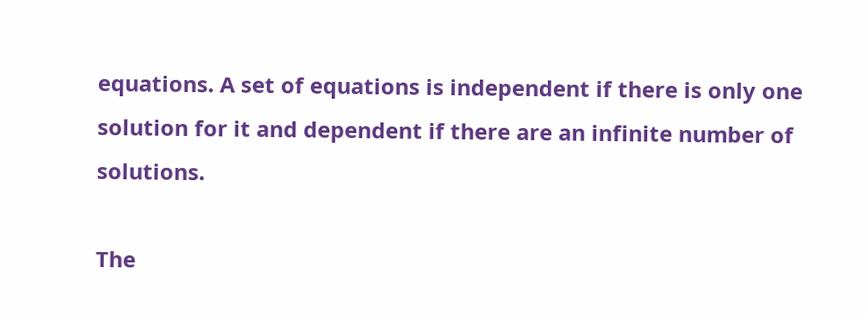equations. A set of equations is independent if there is only one solution for it and dependent if there are an infinite number of solutions.

The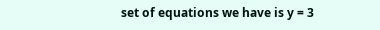set of equations we have is y = 3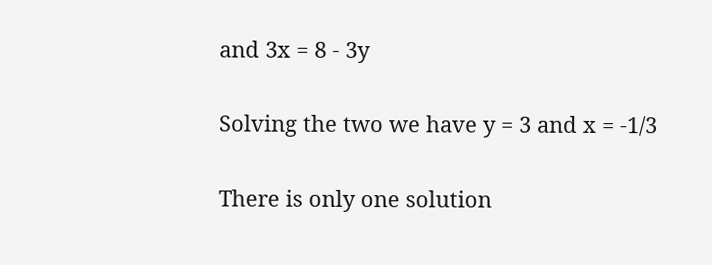and 3x = 8 - 3y

Solving the two we have y = 3 and x = -1/3

There is only one solution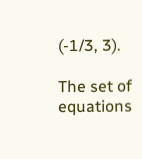(-1/3, 3).

The set of equations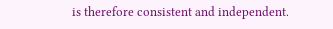is therefore consistent and independent.